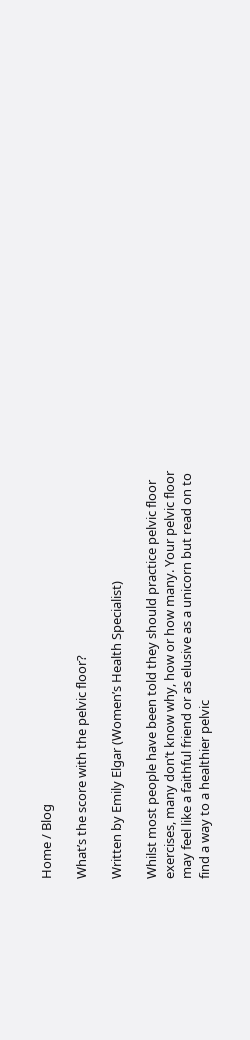Home / Blog

What’s the score with the pelvic floor?

Written by Emily Elgar (Women’s Health Specialist)

Whilst most people have been told they should practice pelvic floor exercises, many don’t know why, how or how many. Your pelvic floor may feel like a faithful friend or as elusive as a unicorn but read on to find a way to a healthier pelvic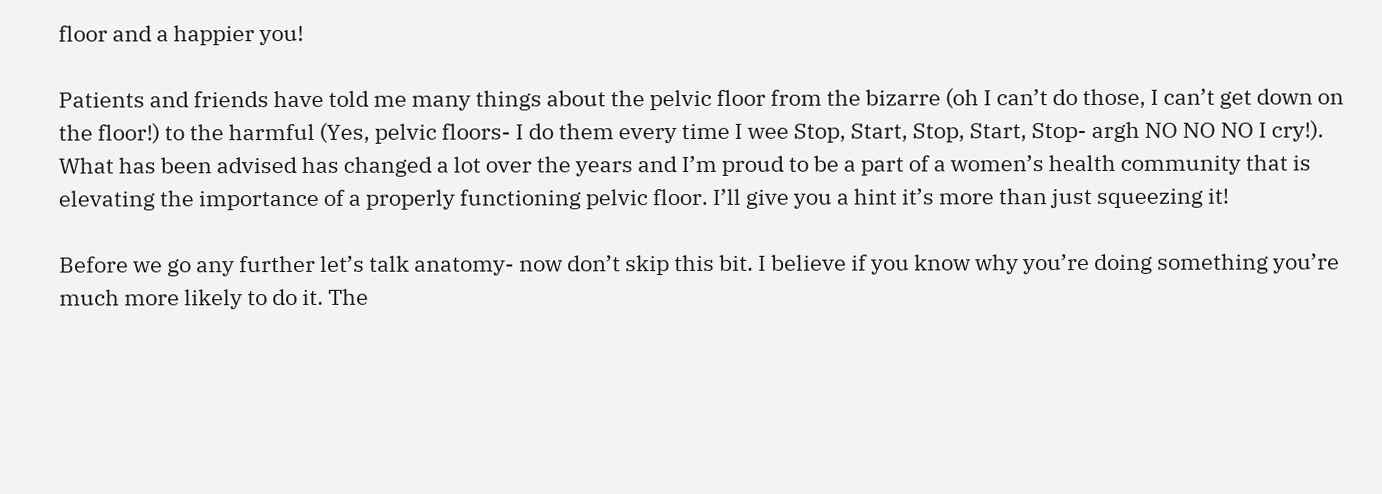floor and a happier you!

Patients and friends have told me many things about the pelvic floor from the bizarre (oh I can’t do those, I can’t get down on the floor!) to the harmful (Yes, pelvic floors- I do them every time I wee Stop, Start, Stop, Start, Stop- argh NO NO NO I cry!). What has been advised has changed a lot over the years and I’m proud to be a part of a women’s health community that is elevating the importance of a properly functioning pelvic floor. I’ll give you a hint it’s more than just squeezing it!

Before we go any further let’s talk anatomy- now don’t skip this bit. I believe if you know why you’re doing something you’re much more likely to do it. The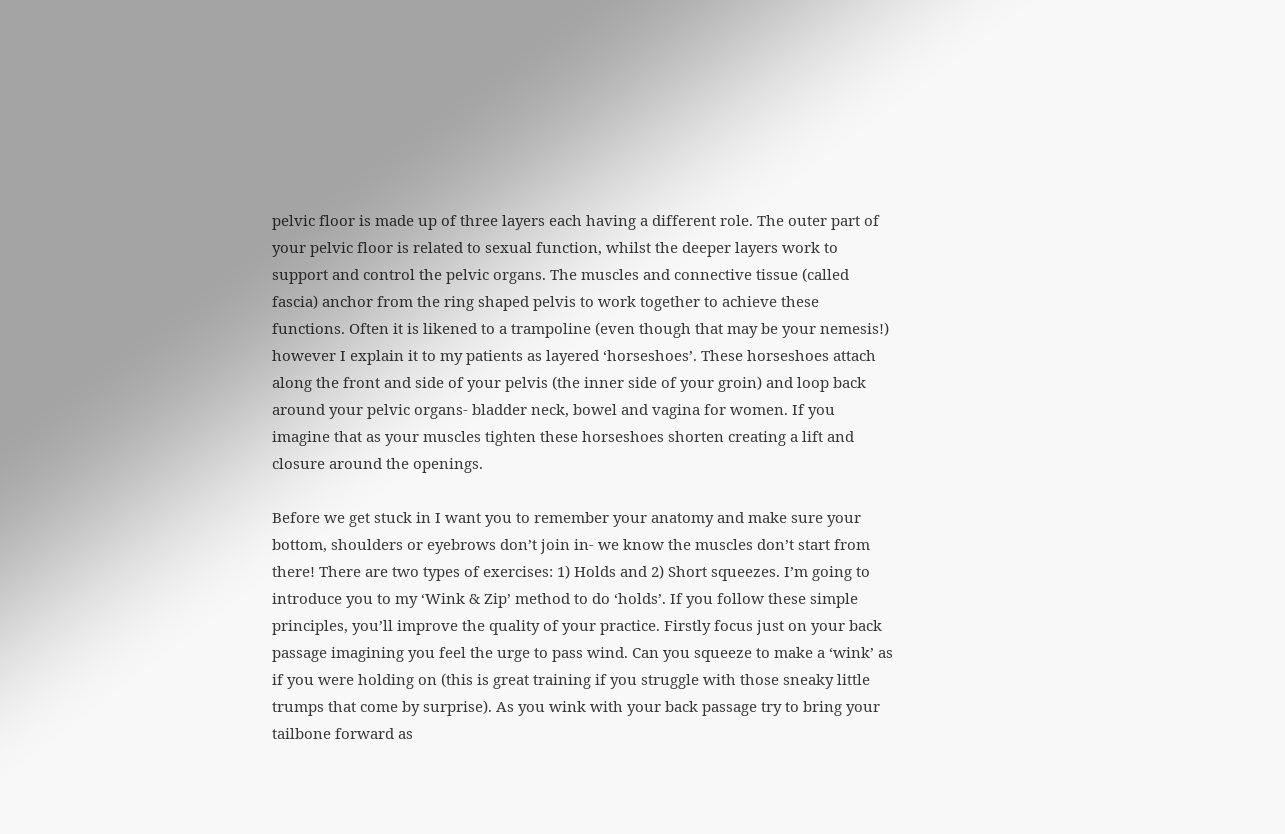pelvic floor is made up of three layers each having a different role. The outer part of your pelvic floor is related to sexual function, whilst the deeper layers work to support and control the pelvic organs. The muscles and connective tissue (called fascia) anchor from the ring shaped pelvis to work together to achieve these functions. Often it is likened to a trampoline (even though that may be your nemesis!) however I explain it to my patients as layered ‘horseshoes’. These horseshoes attach along the front and side of your pelvis (the inner side of your groin) and loop back around your pelvic organs- bladder neck, bowel and vagina for women. If you imagine that as your muscles tighten these horseshoes shorten creating a lift and closure around the openings.

Before we get stuck in I want you to remember your anatomy and make sure your bottom, shoulders or eyebrows don’t join in- we know the muscles don’t start from there! There are two types of exercises: 1) Holds and 2) Short squeezes. I’m going to introduce you to my ‘Wink & Zip’ method to do ‘holds’. If you follow these simple principles, you’ll improve the quality of your practice. Firstly focus just on your back passage imagining you feel the urge to pass wind. Can you squeeze to make a ‘wink’ as if you were holding on (this is great training if you struggle with those sneaky little trumps that come by surprise). As you wink with your back passage try to bring your tailbone forward as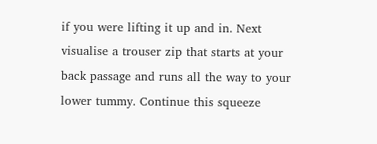if you were lifting it up and in. Next visualise a trouser zip that starts at your back passage and runs all the way to your lower tummy. Continue this squeeze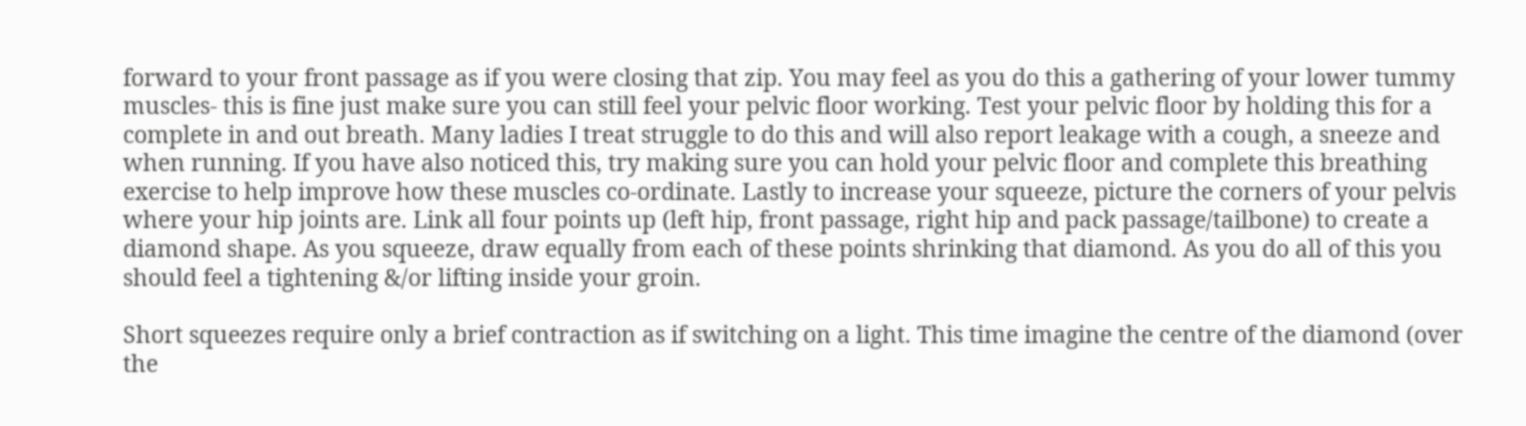forward to your front passage as if you were closing that zip. You may feel as you do this a gathering of your lower tummy muscles- this is fine just make sure you can still feel your pelvic floor working. Test your pelvic floor by holding this for a complete in and out breath. Many ladies I treat struggle to do this and will also report leakage with a cough, a sneeze and when running. If you have also noticed this, try making sure you can hold your pelvic floor and complete this breathing exercise to help improve how these muscles co-ordinate. Lastly to increase your squeeze, picture the corners of your pelvis where your hip joints are. Link all four points up (left hip, front passage, right hip and pack passage/tailbone) to create a diamond shape. As you squeeze, draw equally from each of these points shrinking that diamond. As you do all of this you should feel a tightening &/or lifting inside your groin.

Short squeezes require only a brief contraction as if switching on a light. This time imagine the centre of the diamond (over the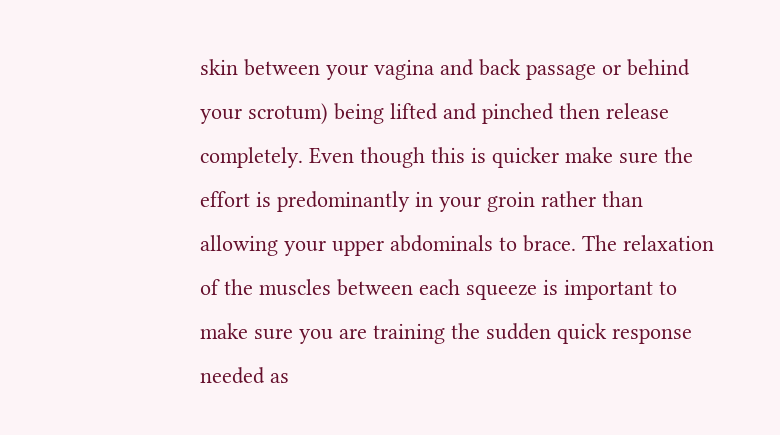skin between your vagina and back passage or behind your scrotum) being lifted and pinched then release completely. Even though this is quicker make sure the effort is predominantly in your groin rather than allowing your upper abdominals to brace. The relaxation of the muscles between each squeeze is important to make sure you are training the sudden quick response needed as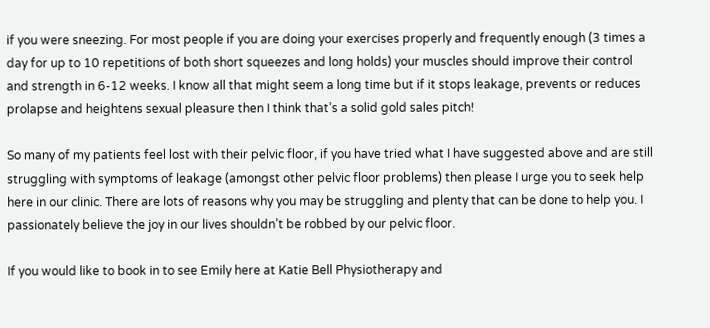if you were sneezing. For most people if you are doing your exercises properly and frequently enough (3 times a day for up to 10 repetitions of both short squeezes and long holds) your muscles should improve their control and strength in 6-12 weeks. I know all that might seem a long time but if it stops leakage, prevents or reduces prolapse and heightens sexual pleasure then I think that’s a solid gold sales pitch!

So many of my patients feel lost with their pelvic floor, if you have tried what I have suggested above and are still struggling with symptoms of leakage (amongst other pelvic floor problems) then please I urge you to seek help here in our clinic. There are lots of reasons why you may be struggling and plenty that can be done to help you. I passionately believe the joy in our lives shouldn’t be robbed by our pelvic floor.

If you would like to book in to see Emily here at Katie Bell Physiotherapy and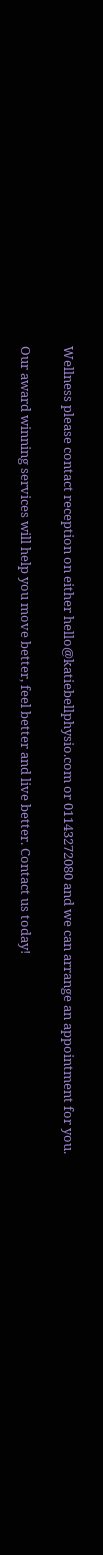Wellness please contact reception on either hello@katiebellphysio.com or 01143272080 and we can arrange an appointment for you.

Our award winning services will help you move better, feel better and live better. Contact us today!